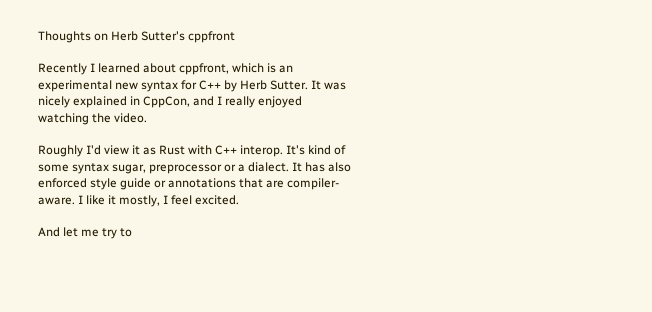Thoughts on Herb Sutter's cppfront

Recently I learned about cppfront, which is an experimental new syntax for C++ by Herb Sutter. It was nicely explained in CppCon, and I really enjoyed watching the video.

Roughly I'd view it as Rust with C++ interop. It's kind of some syntax sugar, preprocessor or a dialect. It has also enforced style guide or annotations that are compiler-aware. I like it mostly, I feel excited.

And let me try to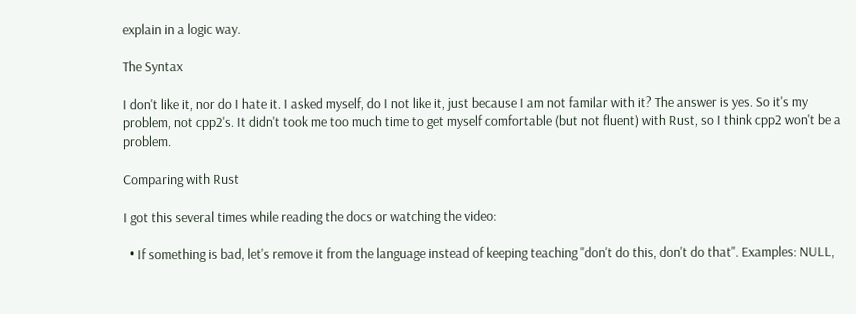explain in a logic way.

The Syntax

I don't like it, nor do I hate it. I asked myself, do I not like it, just because I am not familar with it? The answer is yes. So it's my problem, not cpp2's. It didn't took me too much time to get myself comfortable (but not fluent) with Rust, so I think cpp2 won't be a problem.

Comparing with Rust

I got this several times while reading the docs or watching the video:

  • If something is bad, let's remove it from the language instead of keeping teaching "don't do this, don't do that". Examples: NULL,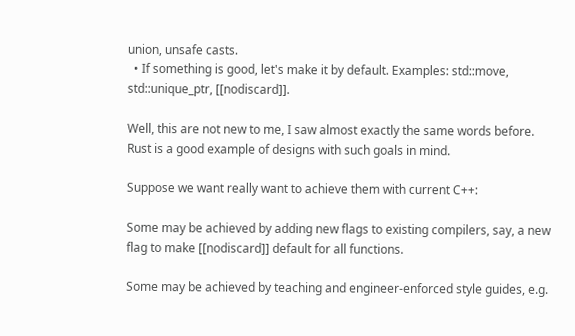union, unsafe casts.
  • If something is good, let's make it by default. Examples: std::move, std::unique_ptr, [[nodiscard]].

Well, this are not new to me, I saw almost exactly the same words before. Rust is a good example of designs with such goals in mind.

Suppose we want really want to achieve them with current C++:

Some may be achieved by adding new flags to existing compilers, say, a new flag to make [[nodiscard]] default for all functions.

Some may be achieved by teaching and engineer-enforced style guides, e.g.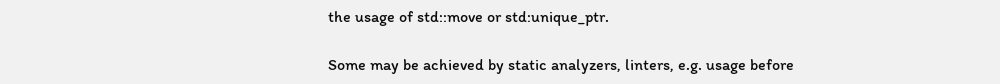the usage of std::move or std:unique_ptr.

Some may be achieved by static analyzers, linters, e.g. usage before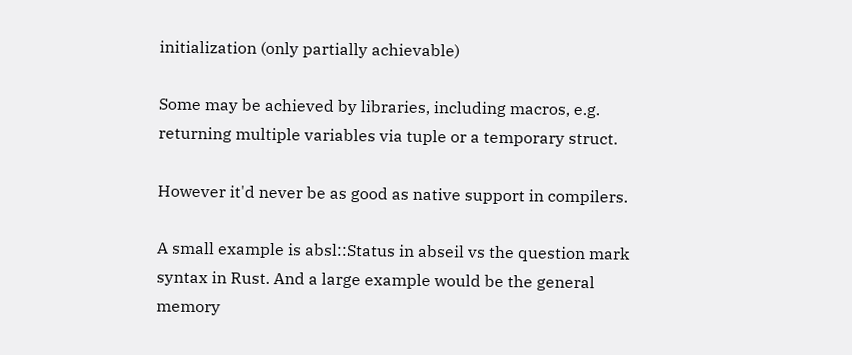initialization (only partially achievable)

Some may be achieved by libraries, including macros, e.g. returning multiple variables via tuple or a temporary struct.

However it'd never be as good as native support in compilers.

A small example is absl::Status in abseil vs the question mark syntax in Rust. And a large example would be the general memory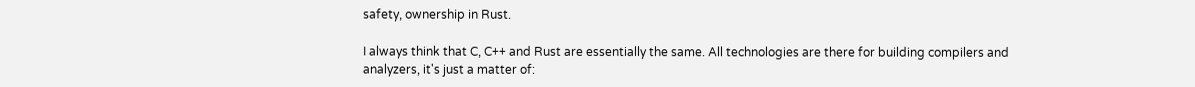safety, ownership in Rust.

I always think that C, C++ and Rust are essentially the same. All technologies are there for building compilers and analyzers, it's just a matter of: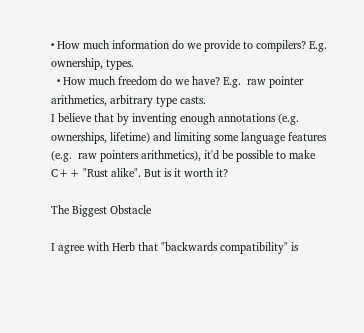• How much information do we provide to compilers? E.g. ownership, types.
  • How much freedom do we have? E.g.  raw pointer arithmetics, arbitrary type casts.
I believe that by inventing enough annotations (e.g. ownerships, lifetime) and limiting some language features (e.g.  raw pointers arithmetics), it'd be possible to make C++ "Rust alike". But is it worth it?

The Biggest Obstacle

I agree with Herb that "backwards compatibility" is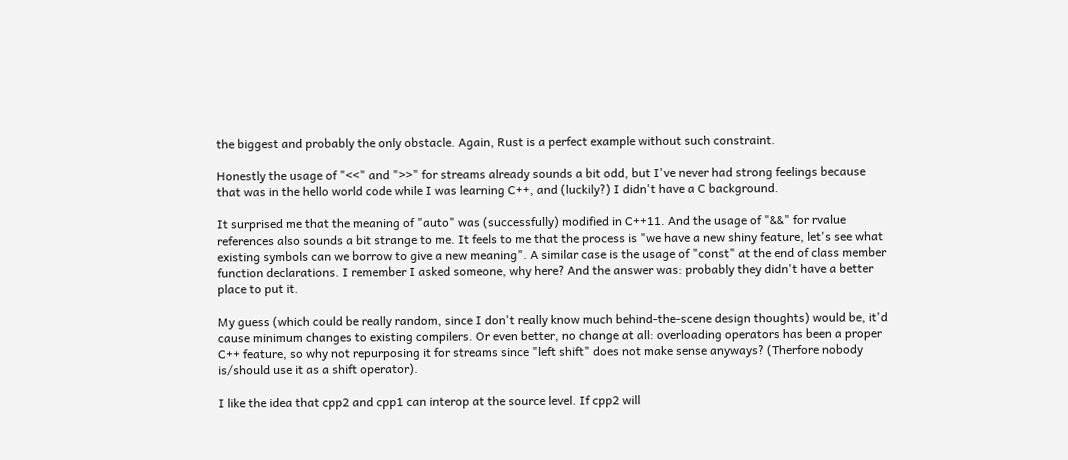the biggest and probably the only obstacle. Again, Rust is a perfect example without such constraint.

Honestly the usage of "<<" and ">>" for streams already sounds a bit odd, but I've never had strong feelings because that was in the hello world code while I was learning C++, and (luckily?) I didn't have a C background.

It surprised me that the meaning of "auto" was (successfully) modified in C++11. And the usage of "&&" for rvalue references also sounds a bit strange to me. It feels to me that the process is "we have a new shiny feature, let's see what existing symbols can we borrow to give a new meaning". A similar case is the usage of "const" at the end of class member function declarations. I remember I asked someone, why here? And the answer was: probably they didn't have a better place to put it.

My guess (which could be really random, since I don't really know much behind-the-scene design thoughts) would be, it'd cause minimum changes to existing compilers. Or even better, no change at all: overloading operators has been a proper C++ feature, so why not repurposing it for streams since "left shift" does not make sense anyways? (Therfore nobody is/should use it as a shift operator).

I like the idea that cpp2 and cpp1 can interop at the source level. If cpp2 will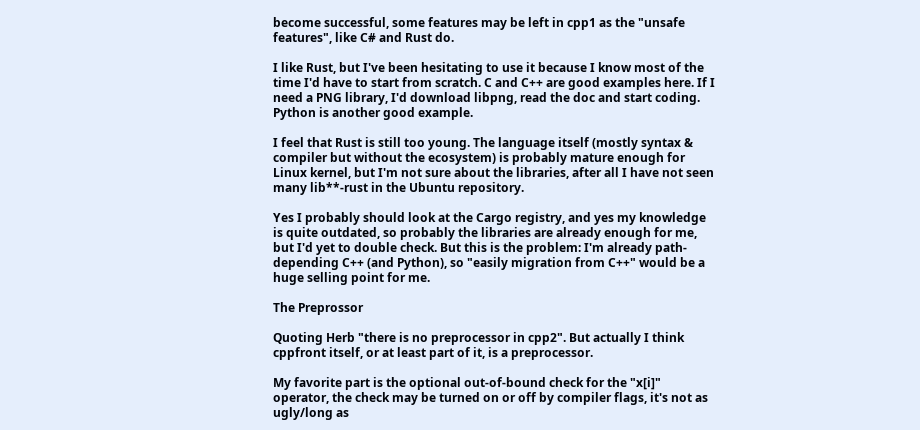become successful, some features may be left in cpp1 as the "unsafe features", like C# and Rust do.

I like Rust, but I've been hesitating to use it because I know most of the time I'd have to start from scratch. C and C++ are good examples here. If I need a PNG library, I'd download libpng, read the doc and start coding. Python is another good example.

I feel that Rust is still too young. The language itself (mostly syntax & compiler but without the ecosystem) is probably mature enough for Linux kernel, but I'm not sure about the libraries, after all I have not seen many lib**-rust in the Ubuntu repository.

Yes I probably should look at the Cargo registry, and yes my knowledge is quite outdated, so probably the libraries are already enough for me, but I'd yet to double check. But this is the problem: I'm already path-depending C++ (and Python), so "easily migration from C++" would be a huge selling point for me.

The Preprossor

Quoting Herb "there is no preprocessor in cpp2". But actually I think cppfront itself, or at least part of it, is a preprocessor.

My favorite part is the optional out-of-bound check for the "x[i]" operator, the check may be turned on or off by compiler flags, it's not as ugly/long as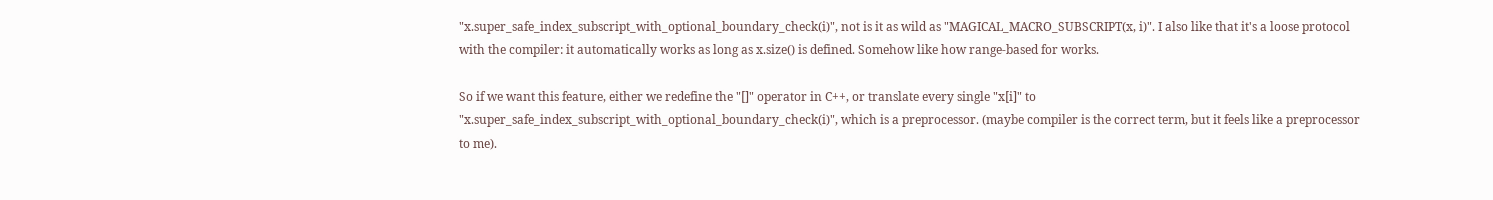"x.super_safe_index_subscript_with_optional_boundary_check(i)", not is it as wild as "MAGICAL_MACRO_SUBSCRIPT(x, i)". I also like that it's a loose protocol with the compiler: it automatically works as long as x.size() is defined. Somehow like how range-based for works.

So if we want this feature, either we redefine the "[]" operator in C++, or translate every single "x[i]" to "x.super_safe_index_subscript_with_optional_boundary_check(i)", which is a preprocessor. (maybe compiler is the correct term, but it feels like a preprocessor to me).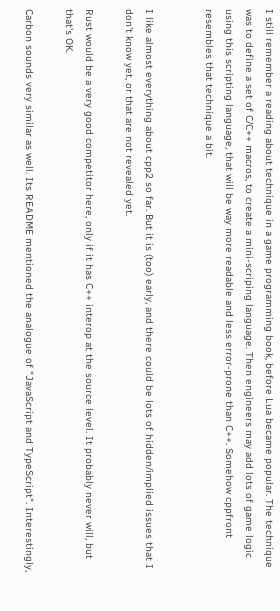I still remember a reading about technique in a game programming book, before Lua became popular. The technique was to define a set of C/C++ macros, to create a mini-scriping language. Then engineers may add lots of game logic using this scripting language, that will be way more readable and less error-prone than C++. Somehow cppfront resembles that technique a bit.


I like almost everything about cpp2 so far. But it is (too) early, and there could be lots of hidden/implied issues that I don't know yet, or that are not revealed yet.

Rust would be a very good competitor here, only if it has C++ interop at the source level. It probably never will, but that's OK.

Carbon sounds very similar as well. Its README mentioned the analogue of "JavaScript and TypeScript". Interestingly,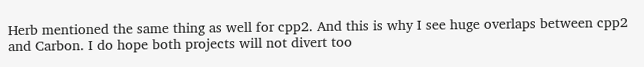Herb mentioned the same thing as well for cpp2. And this is why I see huge overlaps between cpp2 and Carbon. I do hope both projects will not divert too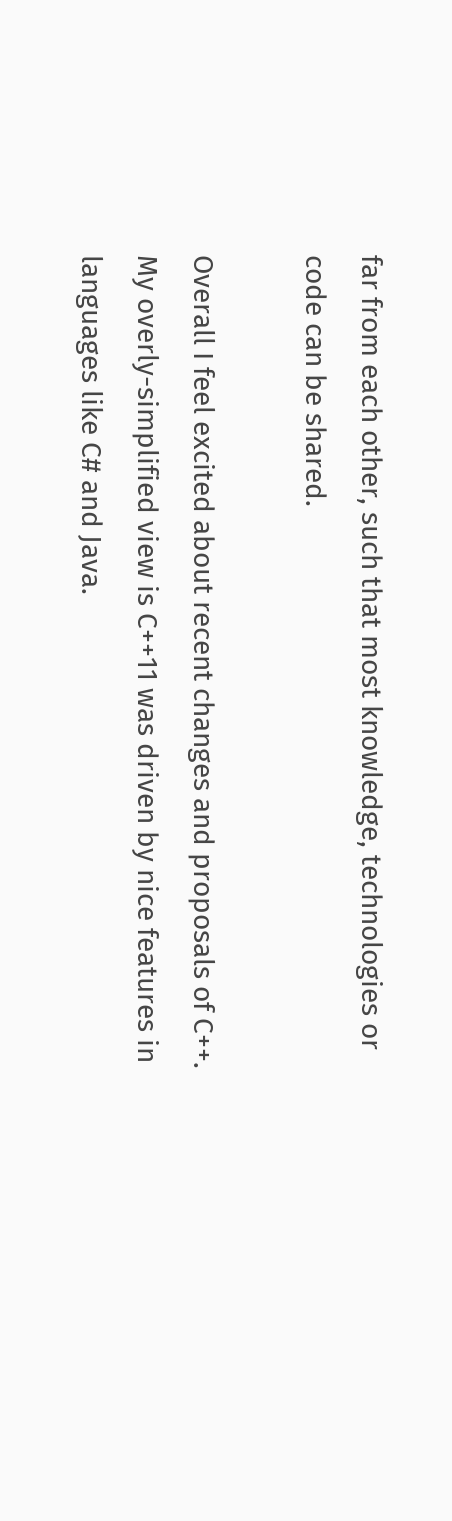far from each other, such that most knowledge, technologies or code can be shared.

Overall I feel excited about recent changes and proposals of C++. My overly-simplified view is C++11 was driven by nice features in languages like C# and Java.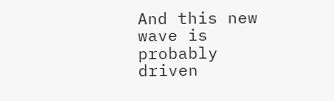And this new wave is probably driven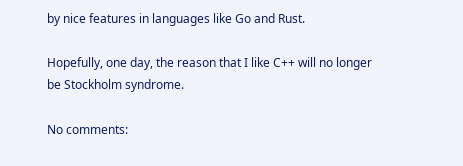by nice features in languages like Go and Rust.

Hopefully, one day, the reason that I like C++ will no longer be Stockholm syndrome.

No comments: